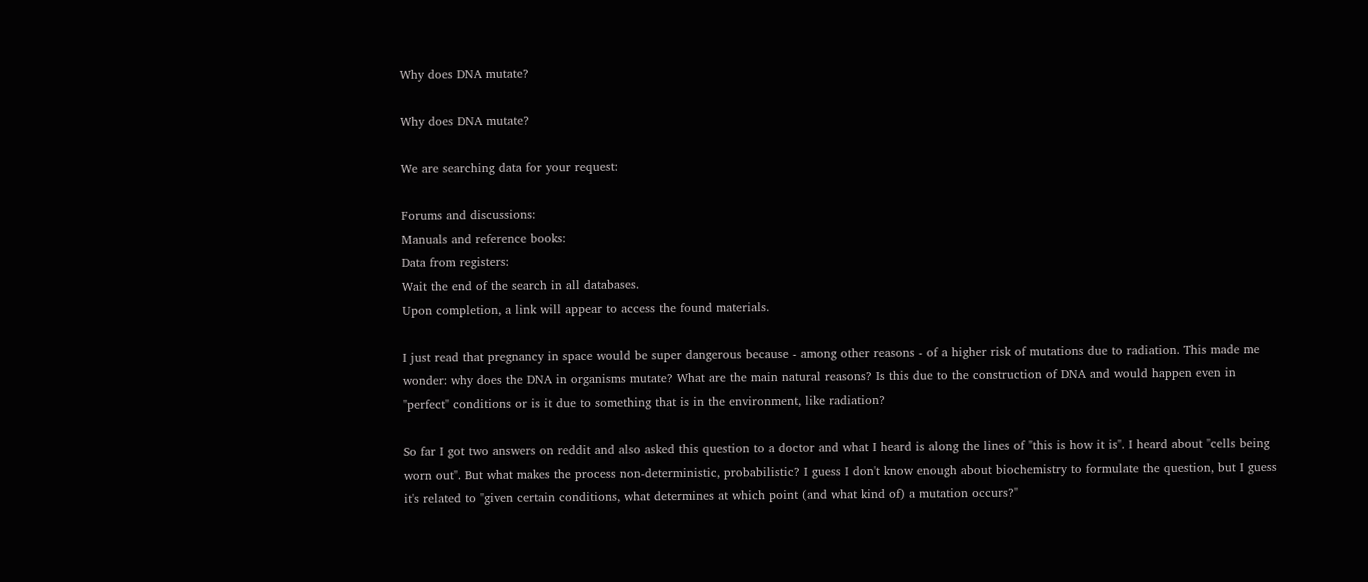Why does DNA mutate?

Why does DNA mutate?

We are searching data for your request:

Forums and discussions:
Manuals and reference books:
Data from registers:
Wait the end of the search in all databases.
Upon completion, a link will appear to access the found materials.

I just read that pregnancy in space would be super dangerous because - among other reasons - of a higher risk of mutations due to radiation. This made me wonder: why does the DNA in organisms mutate? What are the main natural reasons? Is this due to the construction of DNA and would happen even in "perfect" conditions or is it due to something that is in the environment, like radiation?

So far I got two answers on reddit and also asked this question to a doctor and what I heard is along the lines of "this is how it is". I heard about "cells being worn out". But what makes the process non-deterministic, probabilistic? I guess I don't know enough about biochemistry to formulate the question, but I guess it's related to "given certain conditions, what determines at which point (and what kind of) a mutation occurs?"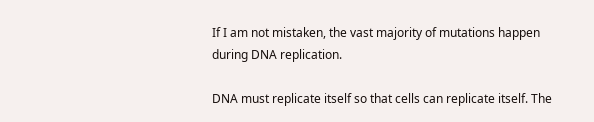If I am not mistaken, the vast majority of mutations happen during DNA replication.

DNA must replicate itself so that cells can replicate itself. The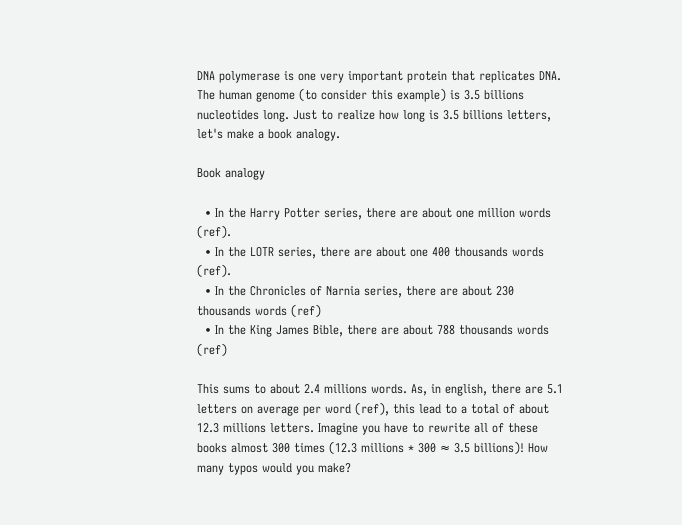DNA polymerase is one very important protein that replicates DNA. The human genome (to consider this example) is 3.5 billions nucleotides long. Just to realize how long is 3.5 billions letters, let's make a book analogy.

Book analogy

  • In the Harry Potter series, there are about one million words (ref).
  • In the LOTR series, there are about one 400 thousands words (ref).
  • In the Chronicles of Narnia series, there are about 230 thousands words (ref)
  • In the King James Bible, there are about 788 thousands words (ref)

This sums to about 2.4 millions words. As, in english, there are 5.1 letters on average per word (ref), this lead to a total of about 12.3 millions letters. Imagine you have to rewrite all of these books almost 300 times (12.3 millions * 300 ≈ 3.5 billions)! How many typos would you make?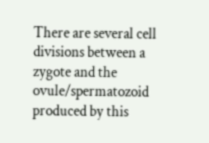There are several cell divisions between a zygote and the ovule/spermatozoid produced by this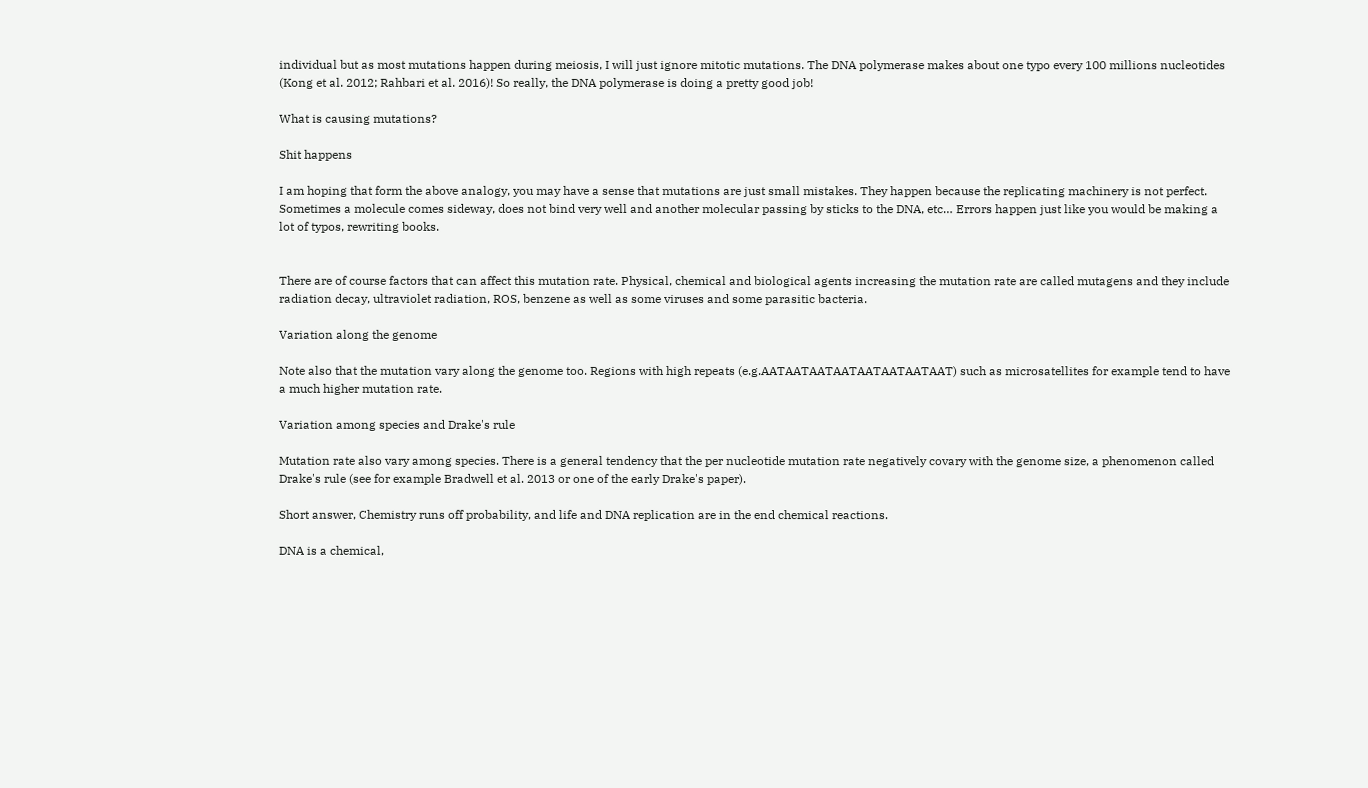individual but as most mutations happen during meiosis, I will just ignore mitotic mutations. The DNA polymerase makes about one typo every 100 millions nucleotides (Kong et al. 2012; Rahbari et al. 2016)! So really, the DNA polymerase is doing a pretty good job!

What is causing mutations?

Shit happens

I am hoping that form the above analogy, you may have a sense that mutations are just small mistakes. They happen because the replicating machinery is not perfect. Sometimes a molecule comes sideway, does not bind very well and another molecular passing by sticks to the DNA, etc… Errors happen just like you would be making a lot of typos, rewriting books.


There are of course factors that can affect this mutation rate. Physical, chemical and biological agents increasing the mutation rate are called mutagens and they include radiation decay, ultraviolet radiation, ROS, benzene as well as some viruses and some parasitic bacteria.

Variation along the genome

Note also that the mutation vary along the genome too. Regions with high repeats (e.g.AATAATAATAATAATAATAATAAT) such as microsatellites for example tend to have a much higher mutation rate.

Variation among species and Drake's rule

Mutation rate also vary among species. There is a general tendency that the per nucleotide mutation rate negatively covary with the genome size, a phenomenon called Drake's rule (see for example Bradwell et al. 2013 or one of the early Drake's paper).

Short answer, Chemistry runs off probability, and life and DNA replication are in the end chemical reactions.

DNA is a chemical,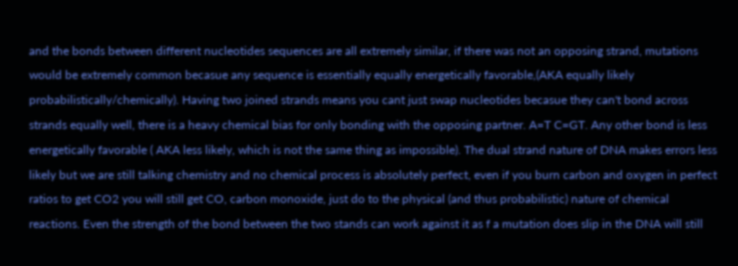and the bonds between different nucleotides sequences are all extremely similar, if there was not an opposing strand, mutations would be extremely common becasue any sequence is essentially equally energetically favorable,(AKA equally likely probabilistically/chemically). Having two joined strands means you cant just swap nucleotides becasue they can't bond across strands equally well, there is a heavy chemical bias for only bonding with the opposing partner. A=T C=GT. Any other bond is less energetically favorable ( AKA less likely, which is not the same thing as impossible). The dual strand nature of DNA makes errors less likely but we are still talking chemistry and no chemical process is absolutely perfect, even if you burn carbon and oxygen in perfect ratios to get CO2 you will still get CO, carbon monoxide, just do to the physical (and thus probabilistic) nature of chemical reactions. Even the strength of the bond between the two stands can work against it as f a mutation does slip in the DNA will still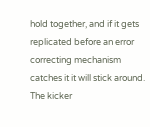hold together, and if it gets replicated before an error correcting mechanism catches it it will stick around. The kicker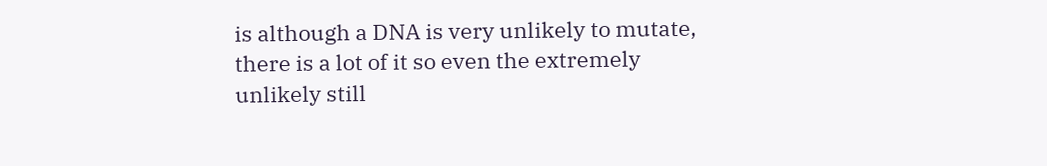is although a DNA is very unlikely to mutate, there is a lot of it so even the extremely unlikely still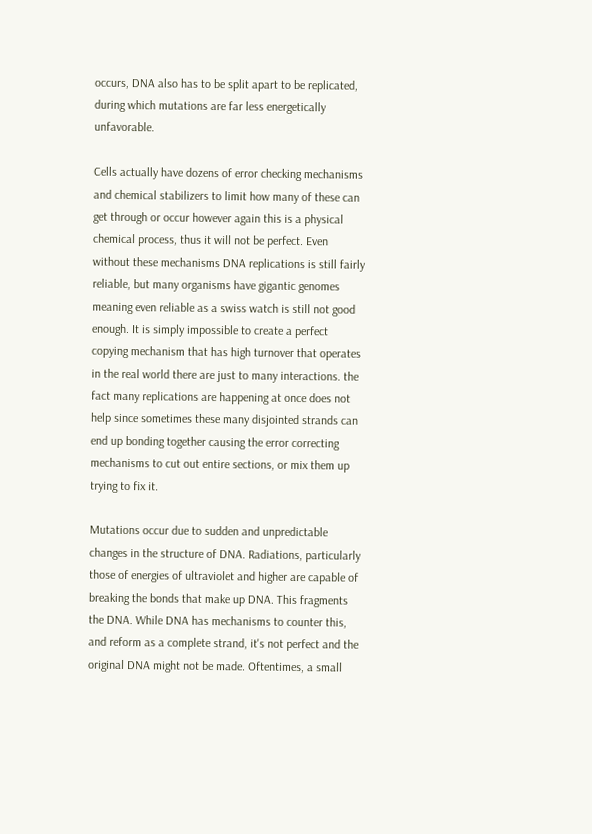occurs, DNA also has to be split apart to be replicated, during which mutations are far less energetically unfavorable.

Cells actually have dozens of error checking mechanisms and chemical stabilizers to limit how many of these can get through or occur however again this is a physical chemical process, thus it will not be perfect. Even without these mechanisms DNA replications is still fairly reliable, but many organisms have gigantic genomes meaning even reliable as a swiss watch is still not good enough. It is simply impossible to create a perfect copying mechanism that has high turnover that operates in the real world there are just to many interactions. the fact many replications are happening at once does not help since sometimes these many disjointed strands can end up bonding together causing the error correcting mechanisms to cut out entire sections, or mix them up trying to fix it.

Mutations occur due to sudden and unpredictable changes in the structure of DNA. Radiations, particularly those of energies of ultraviolet and higher are capable of breaking the bonds that make up DNA. This fragments the DNA. While DNA has mechanisms to counter this, and reform as a complete strand, it's not perfect and the original DNA might not be made. Oftentimes, a small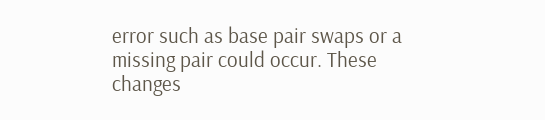error such as base pair swaps or a missing pair could occur. These changes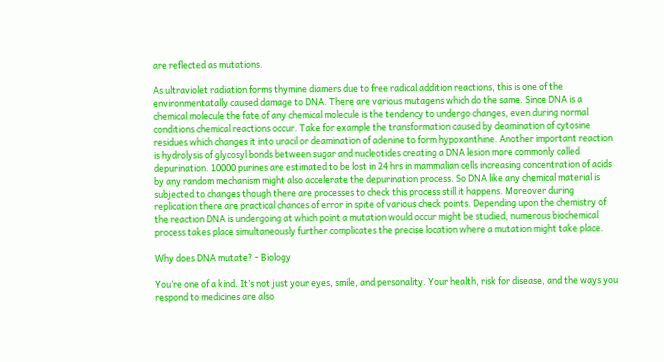are reflected as mutations.

As ultraviolet radiation forms thymine diamers due to free radical addition reactions, this is one of the environmentatally caused damage to DNA. There are various mutagens which do the same. Since DNA is a chemical molecule the fate of any chemical molecule is the tendency to undergo changes, even during normal conditions chemical reactions occur. Take for example the transformation caused by deamination of cytosine residues which changes it into uracil or deamination of adenine to form hypoxanthine. Another important reaction is hydrolysis of glycosyl bonds between sugar and nucleotides creating a DNA lesion more commonly called depurination. 10000 purines are estimated to be lost in 24 hrs in mammalian cells increasing concentration of acids by any random mechanism might also accelerate the depurination process. So DNA like any chemical material is subjected to changes though there are processes to check this process still it happens. Moreover during replication there are practical chances of error in spite of various check points. Depending upon the chemistry of the reaction DNA is undergoing at which point a mutation would occur might be studied, numerous biochemical process takes place simultaneously further complicates the precise location where a mutation might take place.

Why does DNA mutate? - Biology

You’re one of a kind. It’s not just your eyes, smile, and personality. Your health, risk for disease, and the ways you respond to medicines are also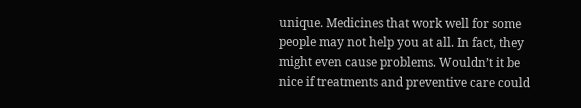unique. Medicines that work well for some people may not help you at all. In fact, they might even cause problems. Wouldn’t it be nice if treatments and preventive care could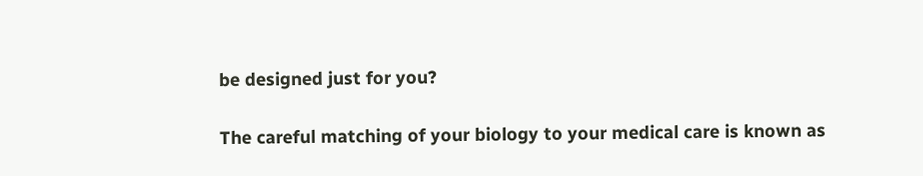be designed just for you?

The careful matching of your biology to your medical care is known as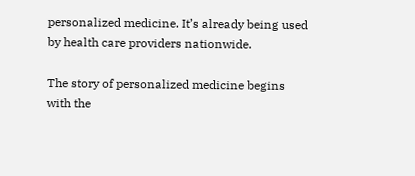personalized medicine. It’s already being used by health care providers nationwide.

The story of personalized medicine begins with the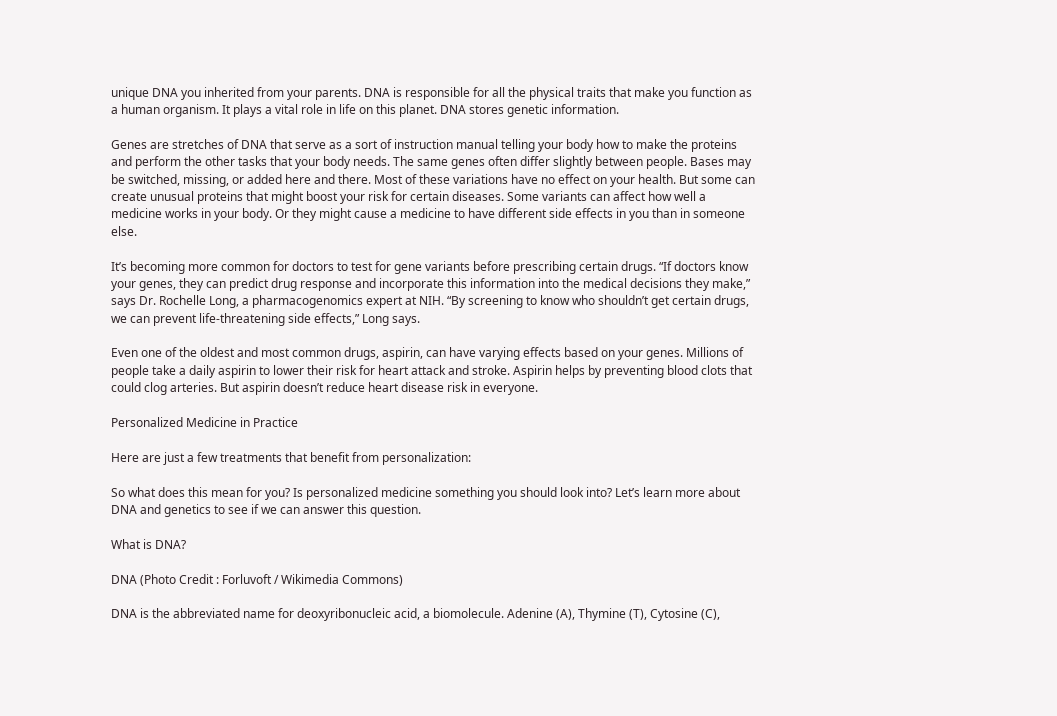unique DNA you inherited from your parents. DNA is responsible for all the physical traits that make you function as a human organism. It plays a vital role in life on this planet. DNA stores genetic information.

Genes are stretches of DNA that serve as a sort of instruction manual telling your body how to make the proteins and perform the other tasks that your body needs. The same genes often differ slightly between people. Bases may be switched, missing, or added here and there. Most of these variations have no effect on your health. But some can create unusual proteins that might boost your risk for certain diseases. Some variants can affect how well a medicine works in your body. Or they might cause a medicine to have different side effects in you than in someone else.

It’s becoming more common for doctors to test for gene variants before prescribing certain drugs. “If doctors know your genes, they can predict drug response and incorporate this information into the medical decisions they make,” says Dr. Rochelle Long, a pharmacogenomics expert at NIH. “By screening to know who shouldn’t get certain drugs, we can prevent life-threatening side effects,” Long says.

Even one of the oldest and most common drugs, aspirin, can have varying effects based on your genes. Millions of people take a daily aspirin to lower their risk for heart attack and stroke. Aspirin helps by preventing blood clots that could clog arteries. But aspirin doesn’t reduce heart disease risk in everyone.

Personalized Medicine in Practice

Here are just a few treatments that benefit from personalization:

So what does this mean for you? Is personalized medicine something you should look into? Let’s learn more about DNA and genetics to see if we can answer this question.

What is DNA?

DNA (Photo Credit : Forluvoft / Wikimedia Commons)

DNA is the abbreviated name for deoxyribonucleic acid, a biomolecule. Adenine (A), Thymine (T), Cytosine (C),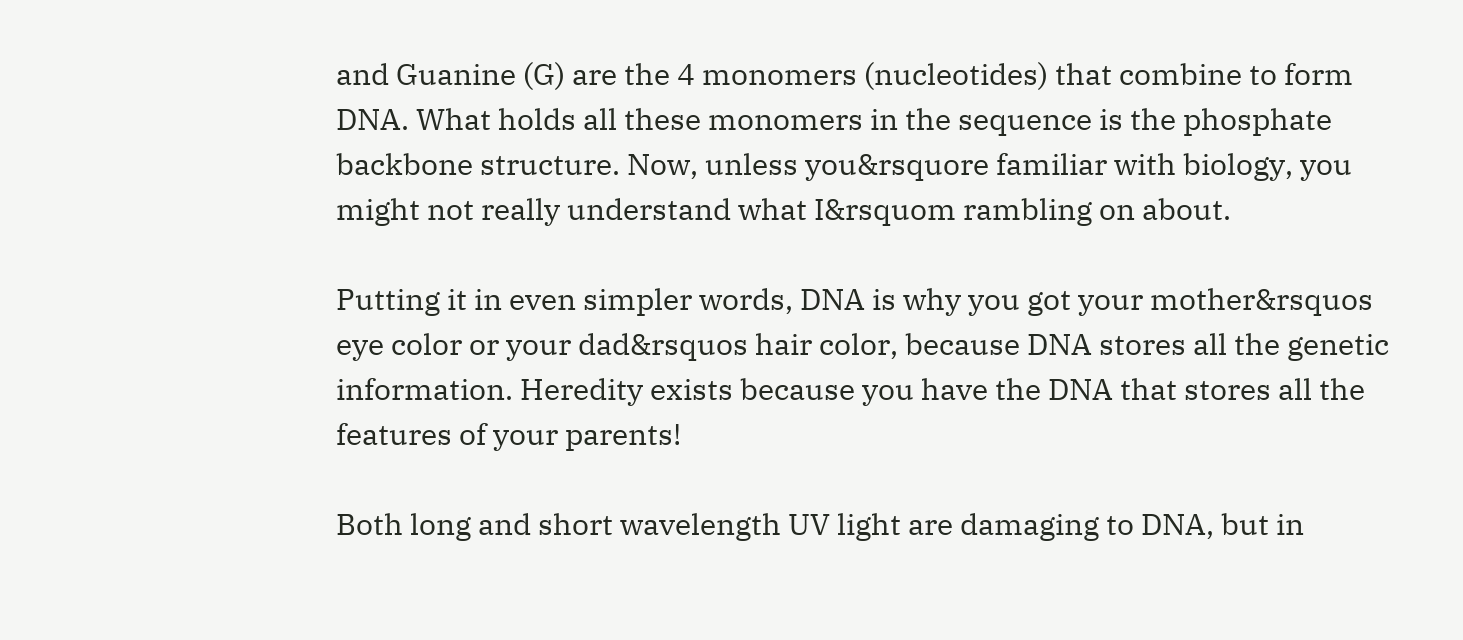and Guanine (G) are the 4 monomers (nucleotides) that combine to form DNA. What holds all these monomers in the sequence is the phosphate backbone structure. Now, unless you&rsquore familiar with biology, you might not really understand what I&rsquom rambling on about.

Putting it in even simpler words, DNA is why you got your mother&rsquos eye color or your dad&rsquos hair color, because DNA stores all the genetic information. Heredity exists because you have the DNA that stores all the features of your parents!

Both long and short wavelength UV light are damaging to DNA, but in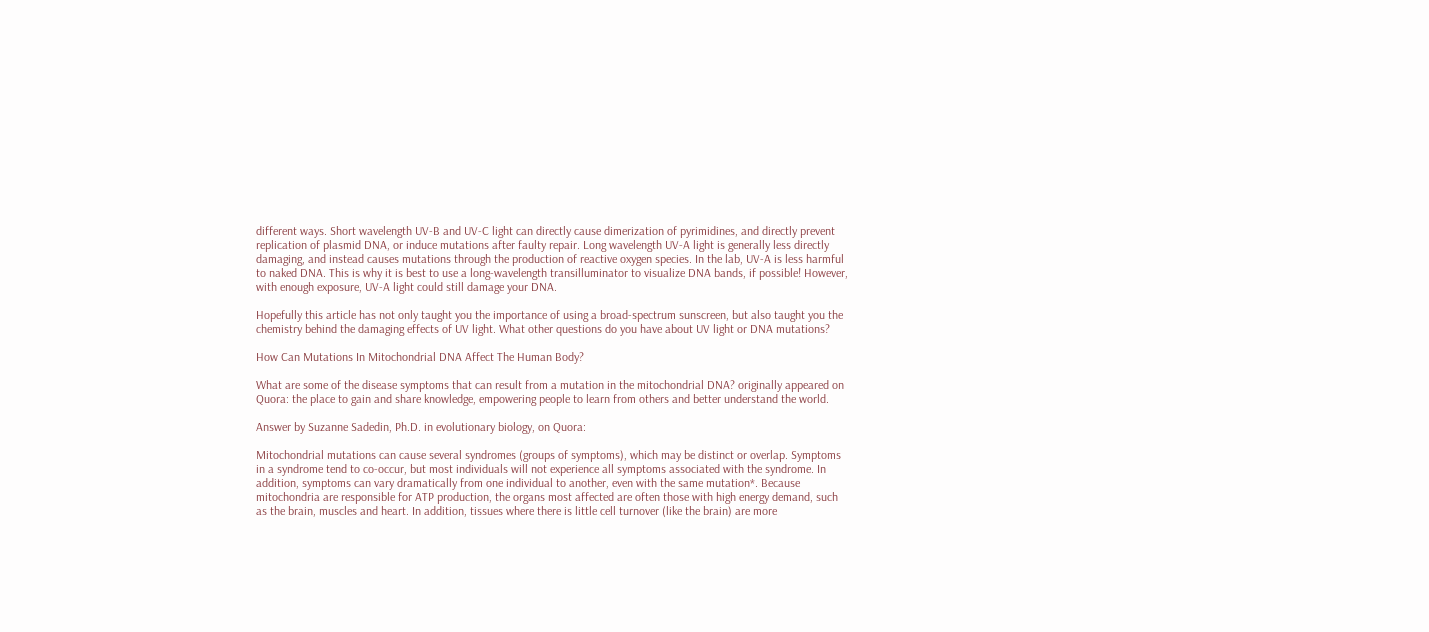different ways. Short wavelength UV-B and UV-C light can directly cause dimerization of pyrimidines, and directly prevent replication of plasmid DNA, or induce mutations after faulty repair. Long wavelength UV-A light is generally less directly damaging, and instead causes mutations through the production of reactive oxygen species. In the lab, UV-A is less harmful to naked DNA. This is why it is best to use a long-wavelength transilluminator to visualize DNA bands, if possible! However, with enough exposure, UV-A light could still damage your DNA.

Hopefully this article has not only taught you the importance of using a broad-spectrum sunscreen, but also taught you the chemistry behind the damaging effects of UV light. What other questions do you have about UV light or DNA mutations?

How Can Mutations In Mitochondrial DNA Affect The Human Body?

What are some of the disease symptoms that can result from a mutation in the mitochondrial DNA? originally appeared on Quora: the place to gain and share knowledge, empowering people to learn from others and better understand the world.

Answer by Suzanne Sadedin, Ph.D. in evolutionary biology, on Quora:

Mitochondrial mutations can cause several syndromes (groups of symptoms), which may be distinct or overlap. Symptoms in a syndrome tend to co-occur, but most individuals will not experience all symptoms associated with the syndrome. In addition, symptoms can vary dramatically from one individual to another, even with the same mutation*. Because mitochondria are responsible for ATP production, the organs most affected are often those with high energy demand, such as the brain, muscles and heart. In addition, tissues where there is little cell turnover (like the brain) are more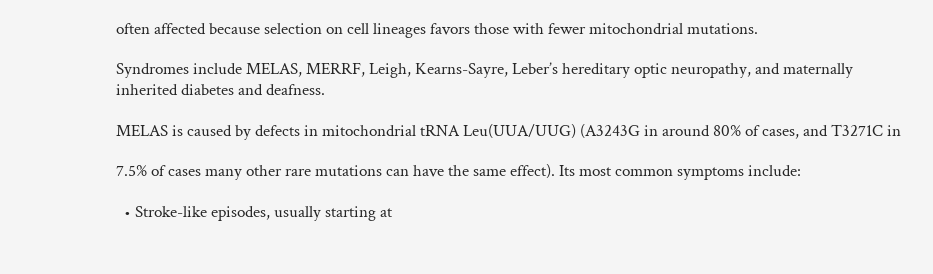often affected because selection on cell lineages favors those with fewer mitochondrial mutations.

Syndromes include MELAS, MERRF, Leigh, Kearns-Sayre, Leber’s hereditary optic neuropathy, and maternally inherited diabetes and deafness.

MELAS is caused by defects in mitochondrial tRNA Leu(UUA/UUG) (A3243G in around 80% of cases, and T3271C in

7.5% of cases many other rare mutations can have the same effect). Its most common symptoms include:

  • Stroke-like episodes, usually starting at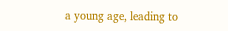a young age, leading to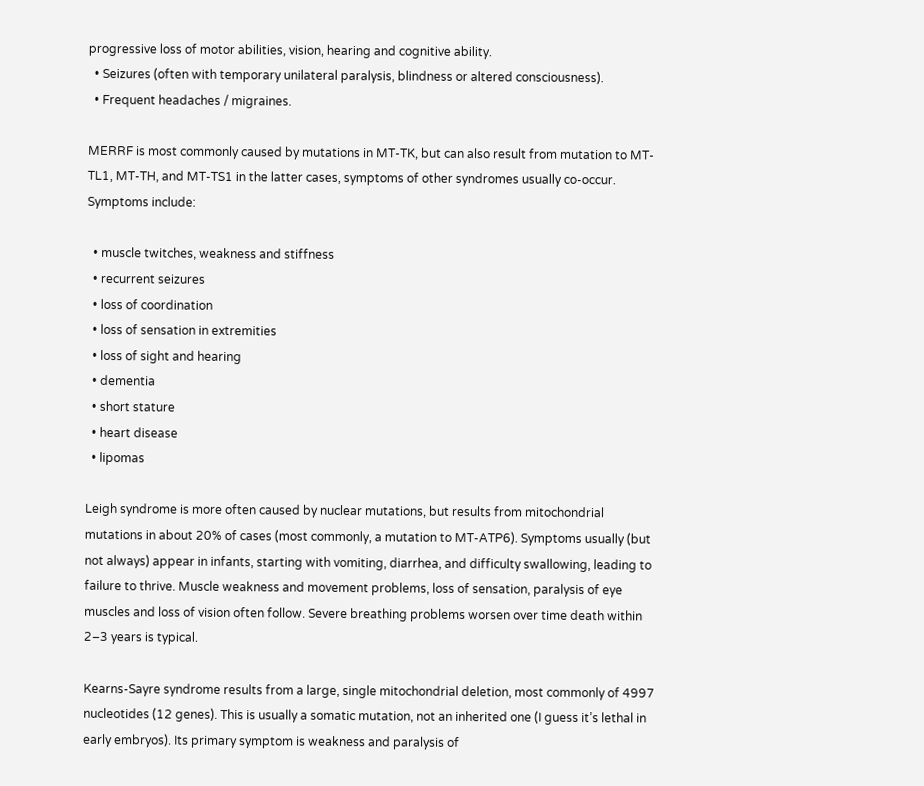progressive loss of motor abilities, vision, hearing and cognitive ability.
  • Seizures (often with temporary unilateral paralysis, blindness or altered consciousness).
  • Frequent headaches / migraines.

MERRF is most commonly caused by mutations in MT-TK, but can also result from mutation to MT-TL1, MT-TH, and MT-TS1 in the latter cases, symptoms of other syndromes usually co-occur. Symptoms include:

  • muscle twitches, weakness and stiffness
  • recurrent seizures
  • loss of coordination
  • loss of sensation in extremities
  • loss of sight and hearing
  • dementia
  • short stature
  • heart disease
  • lipomas

Leigh syndrome is more often caused by nuclear mutations, but results from mitochondrial mutations in about 20% of cases (most commonly, a mutation to MT-ATP6). Symptoms usually (but not always) appear in infants, starting with vomiting, diarrhea, and difficulty swallowing, leading to failure to thrive. Muscle weakness and movement problems, loss of sensation, paralysis of eye muscles and loss of vision often follow. Severe breathing problems worsen over time death within 2–3 years is typical.

Kearns-Sayre syndrome results from a large, single mitochondrial deletion, most commonly of 4997 nucleotides (12 genes). This is usually a somatic mutation, not an inherited one (I guess it’s lethal in early embryos). Its primary symptom is weakness and paralysis of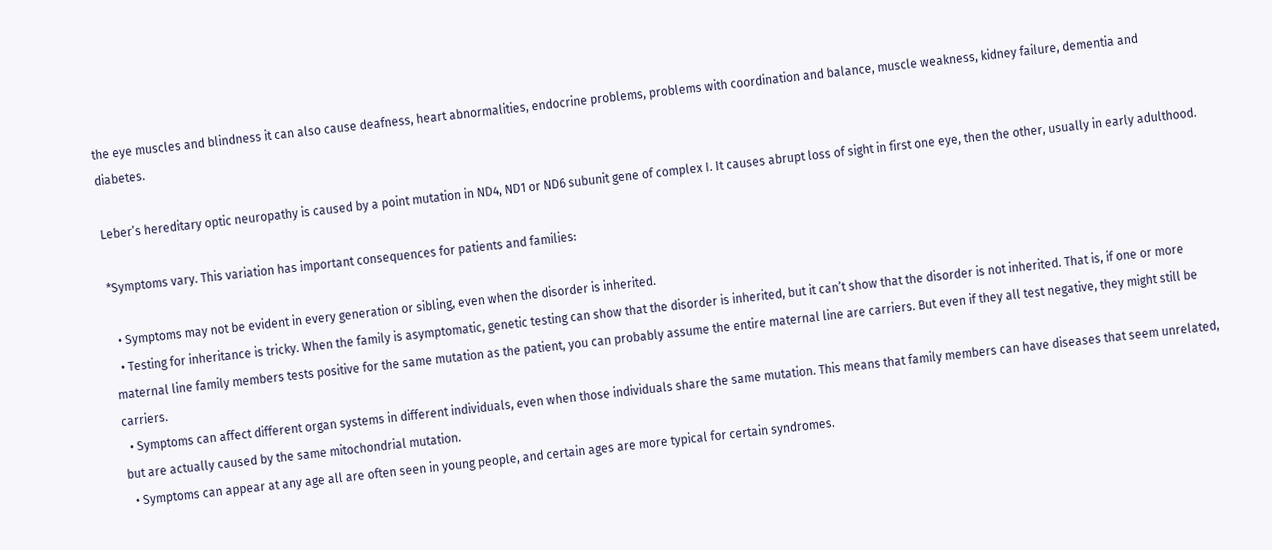the eye muscles and blindness it can also cause deafness, heart abnormalities, endocrine problems, problems with coordination and balance, muscle weakness, kidney failure, dementia and diabetes.

Leber’s hereditary optic neuropathy is caused by a point mutation in ND4, ND1 or ND6 subunit gene of complex I. It causes abrupt loss of sight in first one eye, then the other, usually in early adulthood.

*Symptoms vary. This variation has important consequences for patients and families:

  • Symptoms may not be evident in every generation or sibling, even when the disorder is inherited.
  • Testing for inheritance is tricky. When the family is asymptomatic, genetic testing can show that the disorder is inherited, but it can’t show that the disorder is not inherited. That is, if one or more maternal line family members tests positive for the same mutation as the patient, you can probably assume the entire maternal line are carriers. But even if they all test negative, they might still be carriers.
  • Symptoms can affect different organ systems in different individuals, even when those individuals share the same mutation. This means that family members can have diseases that seem unrelated, but are actually caused by the same mitochondrial mutation.
  • Symptoms can appear at any age all are often seen in young people, and certain ages are more typical for certain syndromes.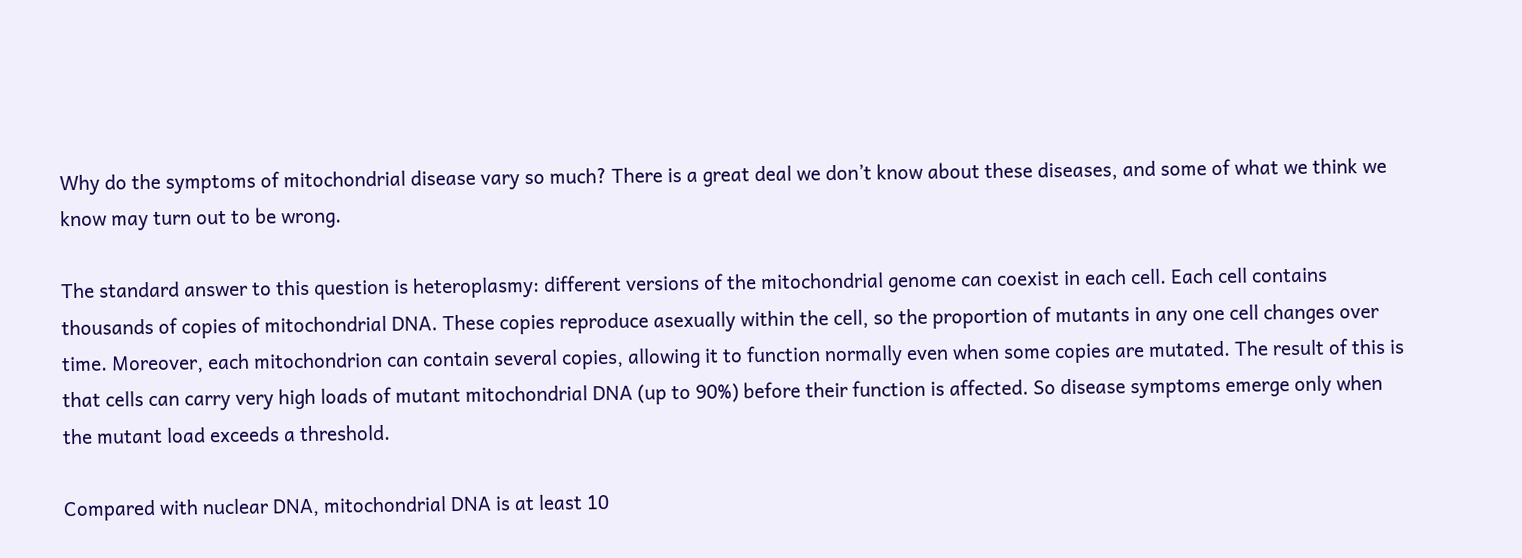Why do the symptoms of mitochondrial disease vary so much? There is a great deal we don’t know about these diseases, and some of what we think we know may turn out to be wrong.

The standard answer to this question is heteroplasmy: different versions of the mitochondrial genome can coexist in each cell. Each cell contains thousands of copies of mitochondrial DNA. These copies reproduce asexually within the cell, so the proportion of mutants in any one cell changes over time. Moreover, each mitochondrion can contain several copies, allowing it to function normally even when some copies are mutated. The result of this is that cells can carry very high loads of mutant mitochondrial DNA (up to 90%) before their function is affected. So disease symptoms emerge only when the mutant load exceeds a threshold.

Compared with nuclear DNA, mitochondrial DNA is at least 10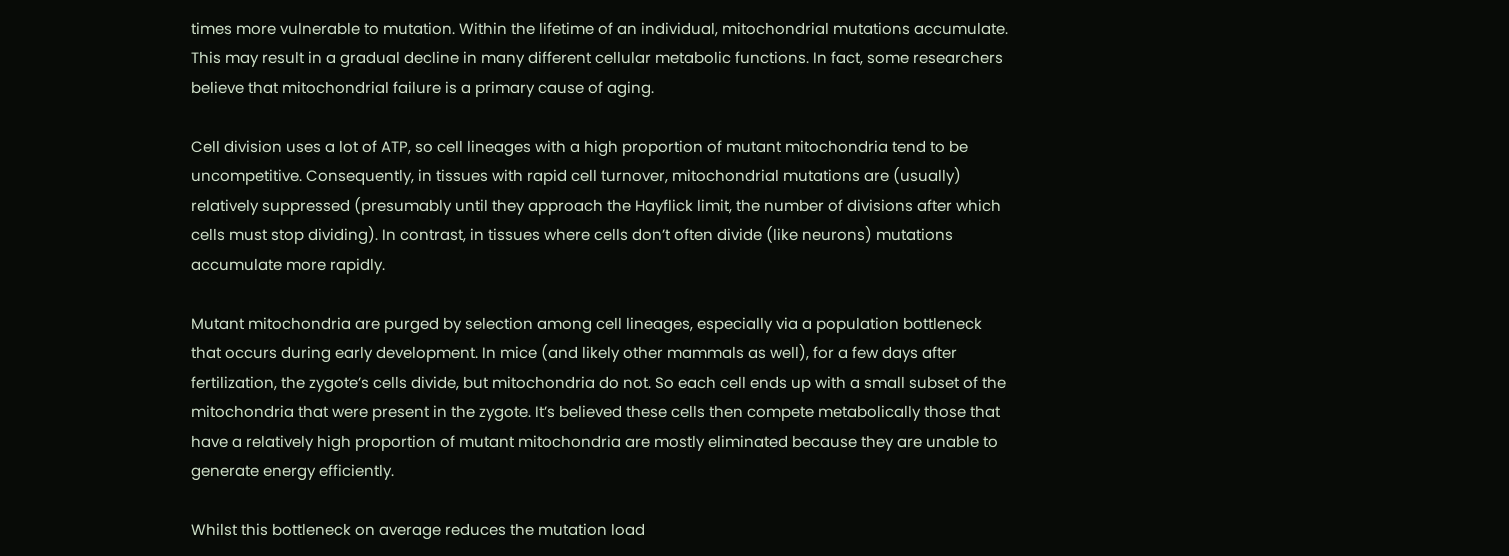times more vulnerable to mutation. Within the lifetime of an individual, mitochondrial mutations accumulate. This may result in a gradual decline in many different cellular metabolic functions. In fact, some researchers believe that mitochondrial failure is a primary cause of aging.

Cell division uses a lot of ATP, so cell lineages with a high proportion of mutant mitochondria tend to be uncompetitive. Consequently, in tissues with rapid cell turnover, mitochondrial mutations are (usually) relatively suppressed (presumably until they approach the Hayflick limit, the number of divisions after which cells must stop dividing). In contrast, in tissues where cells don’t often divide (like neurons) mutations accumulate more rapidly.

Mutant mitochondria are purged by selection among cell lineages, especially via a population bottleneck that occurs during early development. In mice (and likely other mammals as well), for a few days after fertilization, the zygote’s cells divide, but mitochondria do not. So each cell ends up with a small subset of the mitochondria that were present in the zygote. It’s believed these cells then compete metabolically those that have a relatively high proportion of mutant mitochondria are mostly eliminated because they are unable to generate energy efficiently.

Whilst this bottleneck on average reduces the mutation load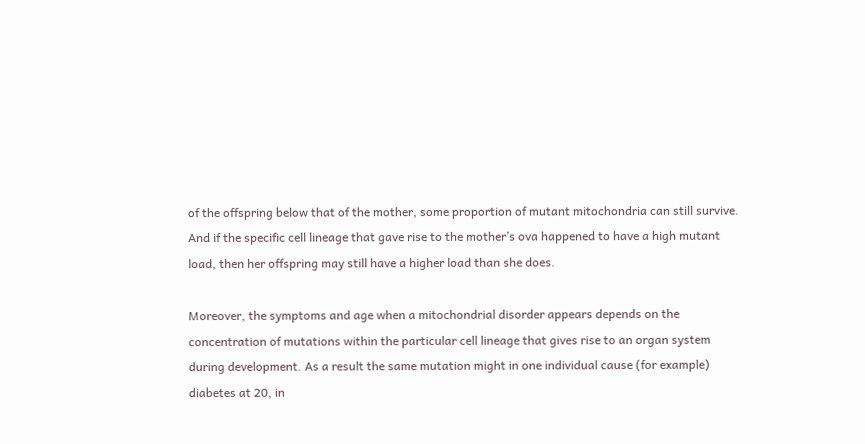of the offspring below that of the mother, some proportion of mutant mitochondria can still survive. And if the specific cell lineage that gave rise to the mother’s ova happened to have a high mutant load, then her offspring may still have a higher load than she does.

Moreover, the symptoms and age when a mitochondrial disorder appears depends on the concentration of mutations within the particular cell lineage that gives rise to an organ system during development. As a result the same mutation might in one individual cause (for example) diabetes at 20, in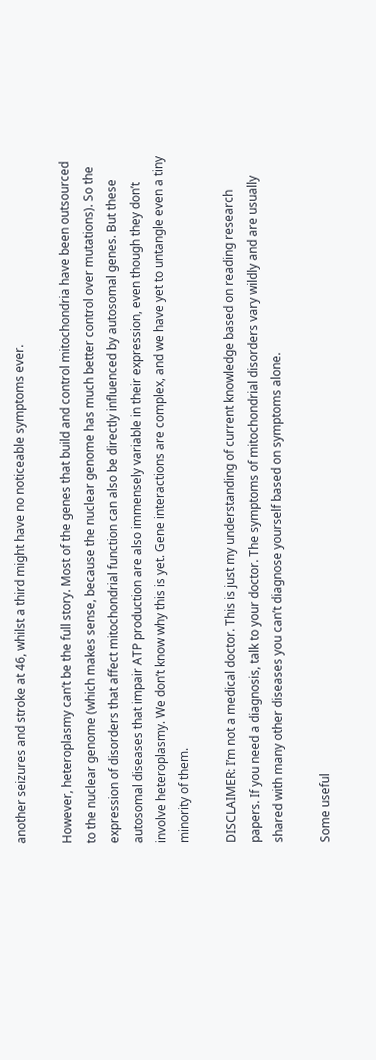another seizures and stroke at 46, whilst a third might have no noticeable symptoms ever.

However, heteroplasmy can’t be the full story. Most of the genes that build and control mitochondria have been outsourced to the nuclear genome (which makes sense, because the nuclear genome has much better control over mutations). So the expression of disorders that affect mitochondrial function can also be directly influenced by autosomal genes. But these autosomal diseases that impair ATP production are also immensely variable in their expression, even though they don’t involve heteroplasmy. We don’t know why this is yet. Gene interactions are complex, and we have yet to untangle even a tiny minority of them.

DISCLAIMER: I’m not a medical doctor. This is just my understanding of current knowledge based on reading research papers. If you need a diagnosis, talk to your doctor. The symptoms of mitochondrial disorders vary wildly and are usually shared with many other diseases you can’t diagnose yourself based on symptoms alone.

Some useful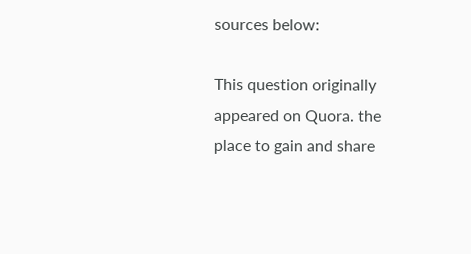sources below:

This question originally appeared on Quora. the place to gain and share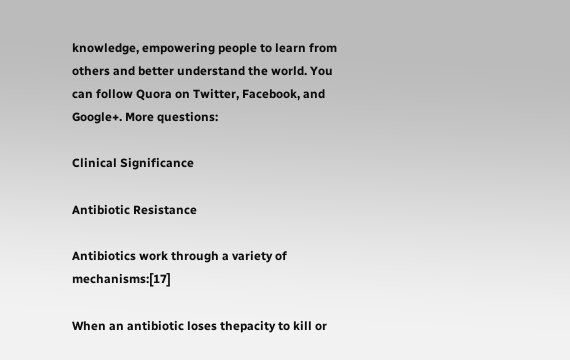knowledge, empowering people to learn from others and better understand the world. You can follow Quora on Twitter, Facebook, and Google+. More questions:

Clinical Significance

Antibiotic Resistance

Antibiotics work through a variety of mechanisms:[17]

When an antibiotic loses thepacity to kill or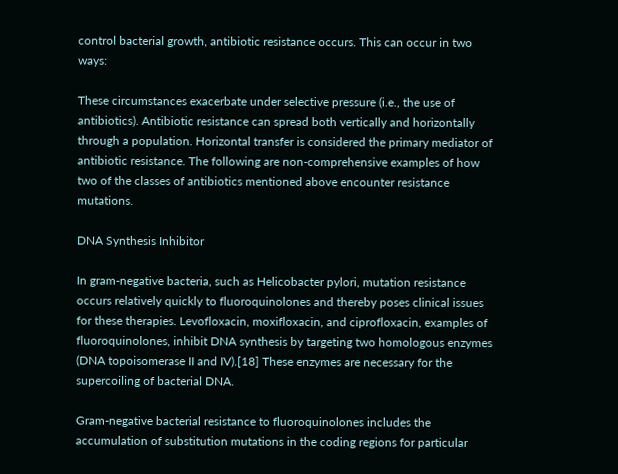control bacterial growth, antibiotic resistance occurs. This can occur in two ways:

These circumstances exacerbate under selective pressure (i.e., the use of antibiotics). Antibiotic resistance can spread both vertically and horizontally through a population. Horizontal transfer is considered the primary mediator of antibiotic resistance. The following are non-comprehensive examples of how two of the classes of antibiotics mentioned above encounter resistance mutations.

DNA Synthesis Inhibitor

In gram-negative bacteria, such as Helicobacter pylori, mutation resistance occurs relatively quickly to fluoroquinolones and thereby poses clinical issues for these therapies. Levofloxacin, moxifloxacin, and ciprofloxacin, examples of fluoroquinolones, inhibit DNA synthesis by targeting two homologous enzymes (DNA topoisomerase II and IV).[18] These enzymes are necessary for the supercoiling of bacterial DNA.

Gram-negative bacterial resistance to fluoroquinolones includes the accumulation of substitution mutations in the coding regions for particular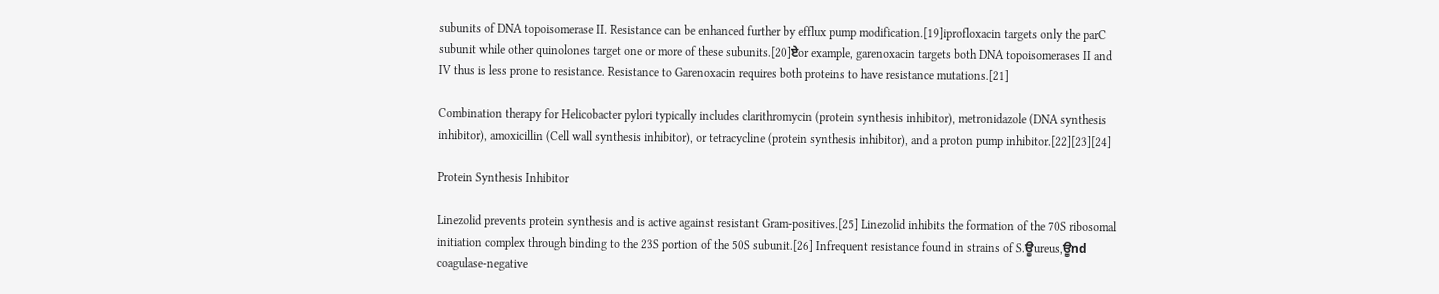subunits of DNA topoisomerase II. Resistance can be enhanced further by efflux pump modification.[19]iprofloxacin targets only the parC subunit while other quinolones target one or more of these subunits.[20]ਏor example, garenoxacin targets both DNA topoisomerases II and IV thus is less prone to resistance. Resistance to Garenoxacin requires both proteins to have resistance mutations.[21]

Combination therapy for Helicobacter pylori typically includes clarithromycin (protein synthesis inhibitor), metronidazole (DNA synthesis inhibitor), amoxicillin (Cell wall synthesis inhibitor), or tetracycline (protein synthesis inhibitor), and a proton pump inhibitor.[22][23][24]

Protein Synthesis Inhibitor

Linezolid prevents protein synthesis and is active against resistant Gram-positives.[25] Linezolid inhibits the formation of the 70S ribosomal initiation complex through binding to the 23S portion of the 50S subunit.[26] Infrequent resistance found in strains of S.ਊureus,ਊnd coagulase-negative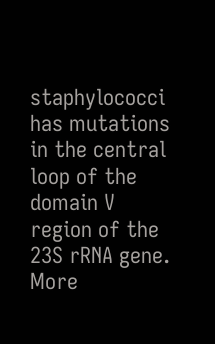staphylococci has mutations in the central loop of the domain V region of the 23S rRNA gene. More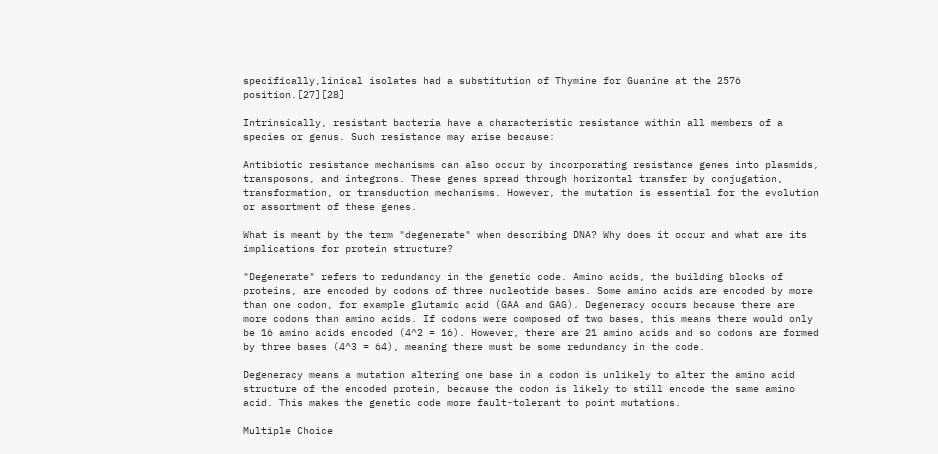specifically,linical isolates had a substitution of Thymine for Guanine at the 2576 position.[27][28]

Intrinsically, resistant bacteria have a characteristic resistance within all members of a species or genus. Such resistance may arise because:

Antibiotic resistance mechanisms can also occur by incorporating resistance genes into plasmids, transposons, and integrons. These genes spread through horizontal transfer by conjugation, transformation, or transduction mechanisms. However, the mutation is essential for the evolution or assortment of these genes.

What is meant by the term "degenerate" when describing DNA? Why does it occur and what are its implications for protein structure?

"Degenerate" refers to redundancy in the genetic code. Amino acids, the building blocks of proteins, are encoded by codons of three nucleotide bases. Some amino acids are encoded by more than one codon, for example glutamic acid (GAA and GAG). Degeneracy occurs because there are more codons than amino acids. If codons were composed of two bases, this means there would only be 16 amino acids encoded (4^2 = 16). However, there are 21 amino acids and so codons are formed by three bases (4^3 = 64), meaning there must be some redundancy in the code.

Degeneracy means a mutation altering one base in a codon is unlikely to alter the amino acid structure of the encoded protein, because the codon is likely to still encode the same amino acid. This makes the genetic code more fault-tolerant to point mutations.

Multiple Choice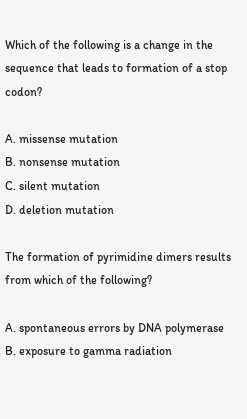Which of the following is a change in the sequence that leads to formation of a stop codon?

A. missense mutation
B. nonsense mutation
C. silent mutation
D. deletion mutation

The formation of pyrimidine dimers results from which of the following?

A. spontaneous errors by DNA polymerase
B. exposure to gamma radiation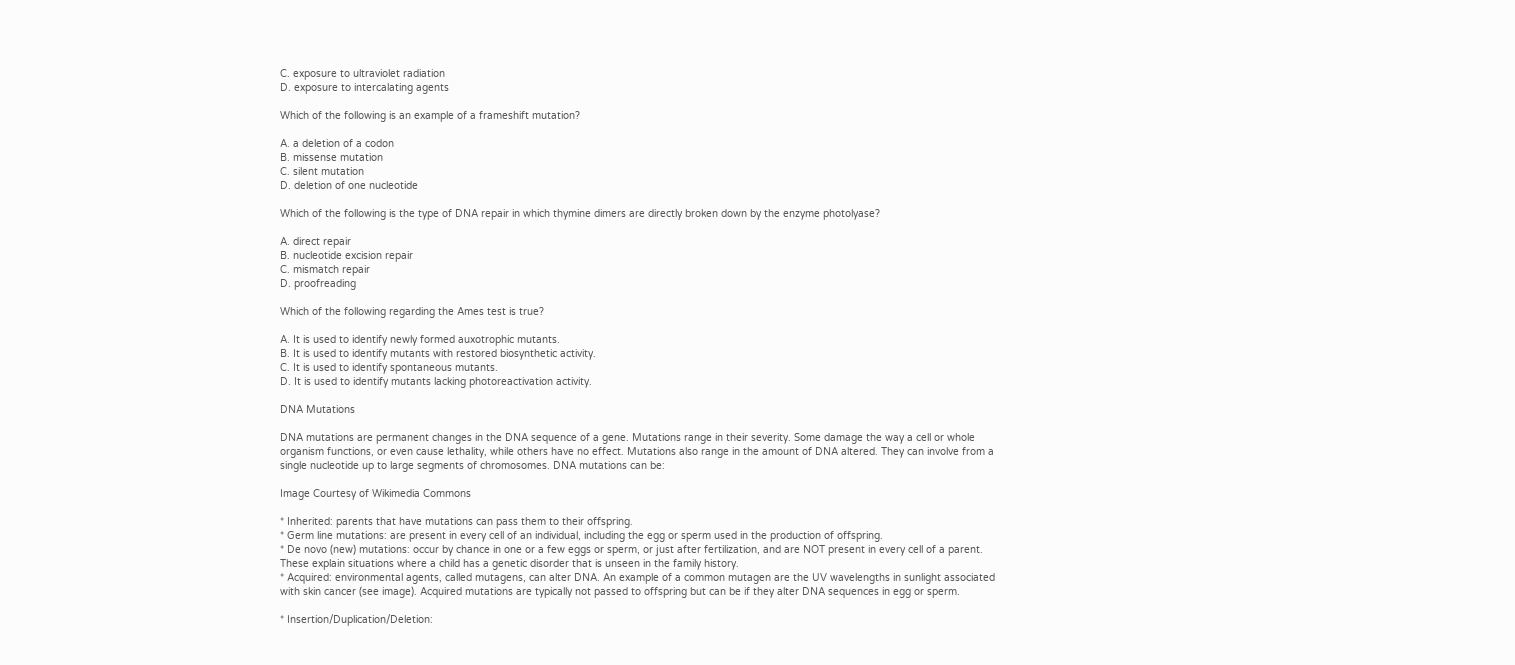C. exposure to ultraviolet radiation
D. exposure to intercalating agents

Which of the following is an example of a frameshift mutation?

A. a deletion of a codon
B. missense mutation
C. silent mutation
D. deletion of one nucleotide

Which of the following is the type of DNA repair in which thymine dimers are directly broken down by the enzyme photolyase?

A. direct repair
B. nucleotide excision repair
C. mismatch repair
D. proofreading

Which of the following regarding the Ames test is true?

A. It is used to identify newly formed auxotrophic mutants.
B. It is used to identify mutants with restored biosynthetic activity.
C. It is used to identify spontaneous mutants.
D. It is used to identify mutants lacking photoreactivation activity.

DNA Mutations

DNA mutations are permanent changes in the DNA sequence of a gene. Mutations range in their severity. Some damage the way a cell or whole organism functions, or even cause lethality, while others have no effect. Mutations also range in the amount of DNA altered. They can involve from a single nucleotide up to large segments of chromosomes. DNA mutations can be:

Image Courtesy of Wikimedia Commons

* Inherited: parents that have mutations can pass them to their offspring.
* Germ line mutations: are present in every cell of an individual, including the egg or sperm used in the production of offspring.
* De novo (new) mutations: occur by chance in one or a few eggs or sperm, or just after fertilization, and are NOT present in every cell of a parent. These explain situations where a child has a genetic disorder that is unseen in the family history.
* Acquired: environmental agents, called mutagens, can alter DNA. An example of a common mutagen are the UV wavelengths in sunlight associated with skin cancer (see image). Acquired mutations are typically not passed to offspring but can be if they alter DNA sequences in egg or sperm.

* Insertion/Duplication/Deletion: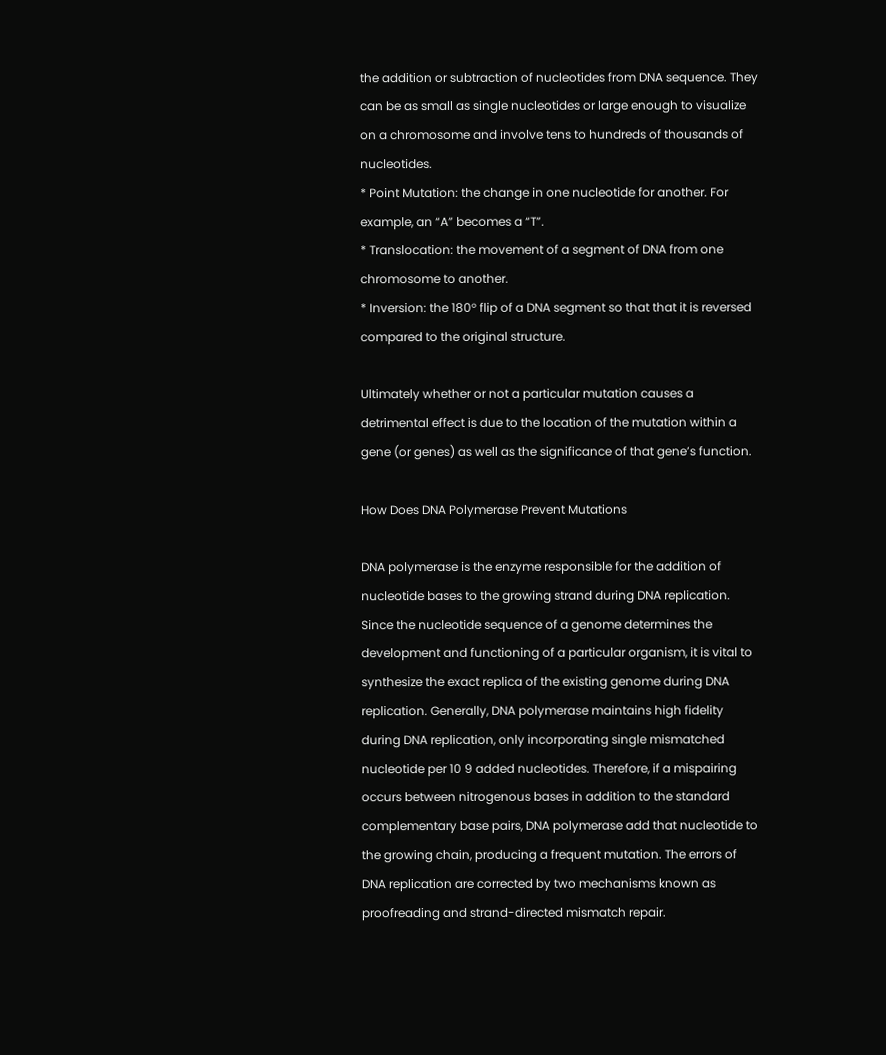the addition or subtraction of nucleotides from DNA sequence. They can be as small as single nucleotides or large enough to visualize on a chromosome and involve tens to hundreds of thousands of nucleotides.
* Point Mutation: the change in one nucleotide for another. For example, an “A” becomes a “T”.
* Translocation: the movement of a segment of DNA from one chromosome to another.
* Inversion: the 180° flip of a DNA segment so that that it is reversed compared to the original structure.

Ultimately whether or not a particular mutation causes a detrimental effect is due to the location of the mutation within a gene (or genes) as well as the significance of that gene’s function.

How Does DNA Polymerase Prevent Mutations

DNA polymerase is the enzyme responsible for the addition of nucleotide bases to the growing strand during DNA replication. Since the nucleotide sequence of a genome determines the development and functioning of a particular organism, it is vital to synthesize the exact replica of the existing genome during DNA replication. Generally, DNA polymerase maintains high fidelity during DNA replication, only incorporating single mismatched nucleotide per 10 9 added nucleotides. Therefore, if a mispairing occurs between nitrogenous bases in addition to the standard complementary base pairs, DNA polymerase add that nucleotide to the growing chain, producing a frequent mutation. The errors of DNA replication are corrected by two mechanisms known as proofreading and strand-directed mismatch repair.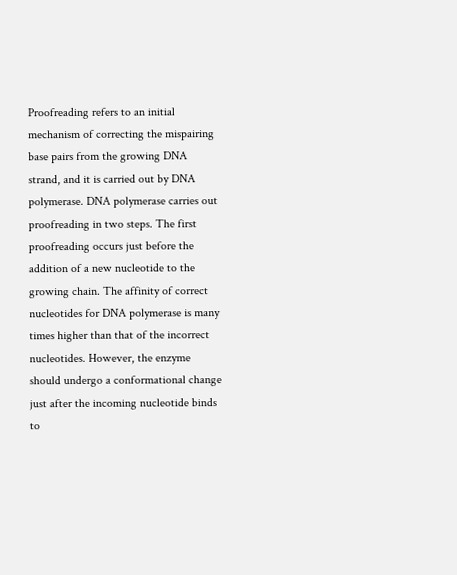Proofreading refers to an initial mechanism of correcting the mispairing base pairs from the growing DNA strand, and it is carried out by DNA polymerase. DNA polymerase carries out proofreading in two steps. The first proofreading occurs just before the addition of a new nucleotide to the growing chain. The affinity of correct nucleotides for DNA polymerase is many times higher than that of the incorrect nucleotides. However, the enzyme should undergo a conformational change just after the incoming nucleotide binds to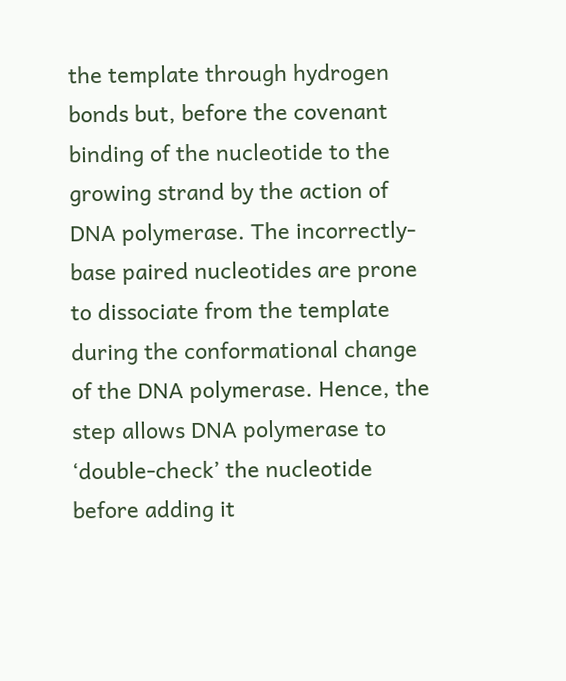the template through hydrogen bonds but, before the covenant binding of the nucleotide to the growing strand by the action of DNA polymerase. The incorrectly-base paired nucleotides are prone to dissociate from the template during the conformational change of the DNA polymerase. Hence, the step allows DNA polymerase to ‘double-check’ the nucleotide before adding it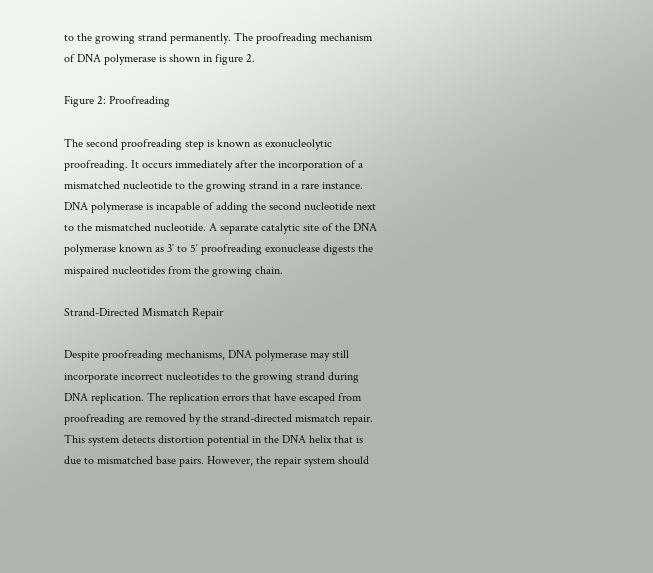to the growing strand permanently. The proofreading mechanism of DNA polymerase is shown in figure 2.

Figure 2: Proofreading

The second proofreading step is known as exonucleolytic proofreading. It occurs immediately after the incorporation of a mismatched nucleotide to the growing strand in a rare instance. DNA polymerase is incapable of adding the second nucleotide next to the mismatched nucleotide. A separate catalytic site of the DNA polymerase known as 3′ to 5′ proofreading exonuclease digests the mispaired nucleotides from the growing chain.

Strand-Directed Mismatch Repair

Despite proofreading mechanisms, DNA polymerase may still incorporate incorrect nucleotides to the growing strand during DNA replication. The replication errors that have escaped from proofreading are removed by the strand-directed mismatch repair. This system detects distortion potential in the DNA helix that is due to mismatched base pairs. However, the repair system should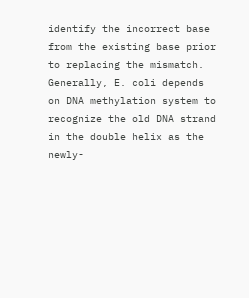identify the incorrect base from the existing base prior to replacing the mismatch. Generally, E. coli depends on DNA methylation system to recognize the old DNA strand in the double helix as the newly-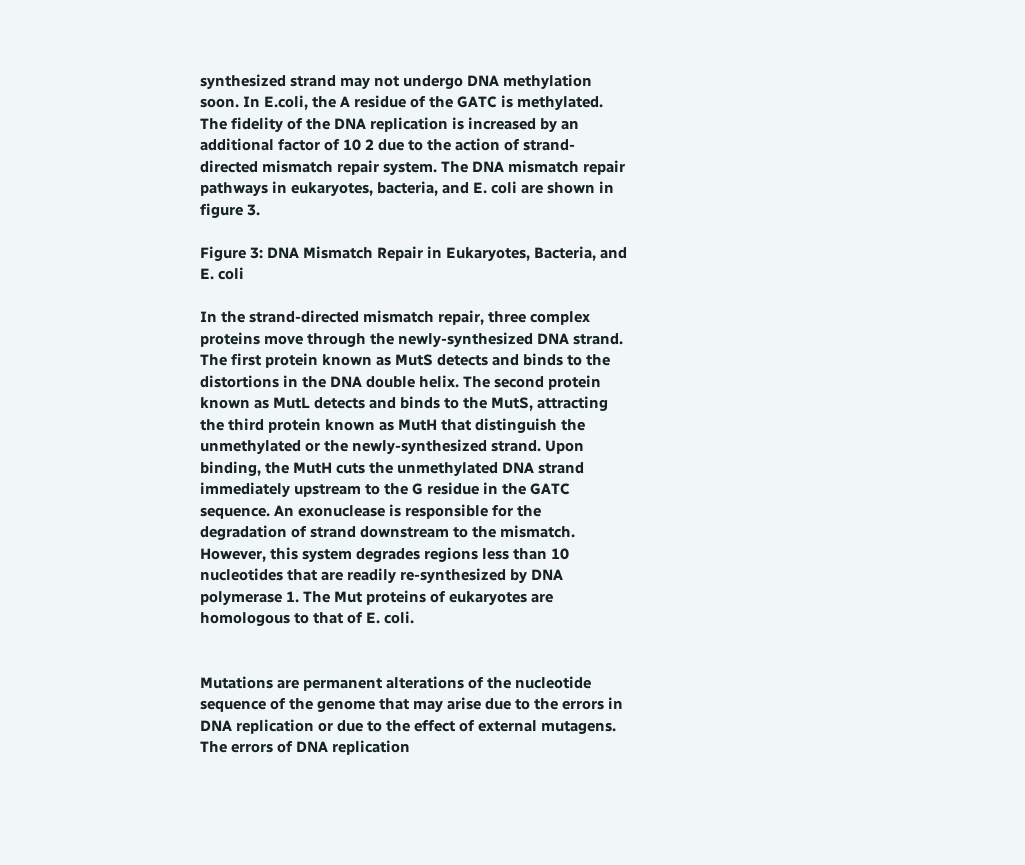synthesized strand may not undergo DNA methylation soon. In E.coli, the A residue of the GATC is methylated. The fidelity of the DNA replication is increased by an additional factor of 10 2 due to the action of strand-directed mismatch repair system. The DNA mismatch repair pathways in eukaryotes, bacteria, and E. coli are shown in figure 3.

Figure 3: DNA Mismatch Repair in Eukaryotes, Bacteria, and E. coli

In the strand-directed mismatch repair, three complex proteins move through the newly-synthesized DNA strand. The first protein known as MutS detects and binds to the distortions in the DNA double helix. The second protein known as MutL detects and binds to the MutS, attracting the third protein known as MutH that distinguish the unmethylated or the newly-synthesized strand. Upon binding, the MutH cuts the unmethylated DNA strand immediately upstream to the G residue in the GATC sequence. An exonuclease is responsible for the degradation of strand downstream to the mismatch. However, this system degrades regions less than 10 nucleotides that are readily re-synthesized by DNA polymerase 1. The Mut proteins of eukaryotes are homologous to that of E. coli.


Mutations are permanent alterations of the nucleotide sequence of the genome that may arise due to the errors in DNA replication or due to the effect of external mutagens. The errors of DNA replication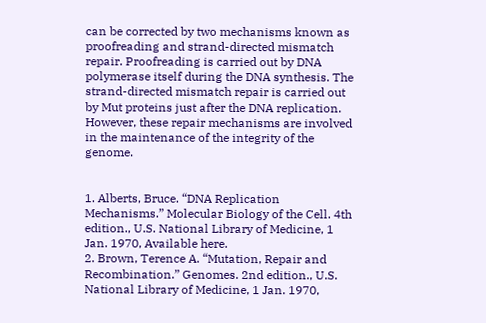can be corrected by two mechanisms known as proofreading and strand-directed mismatch repair. Proofreading is carried out by DNA polymerase itself during the DNA synthesis. The strand-directed mismatch repair is carried out by Mut proteins just after the DNA replication. However, these repair mechanisms are involved in the maintenance of the integrity of the genome.


1. Alberts, Bruce. “DNA Replication Mechanisms.” Molecular Biology of the Cell. 4th edition., U.S. National Library of Medicine, 1 Jan. 1970, Available here.
2. Brown, Terence A. “Mutation, Repair and Recombination.” Genomes. 2nd edition., U.S. National Library of Medicine, 1 Jan. 1970,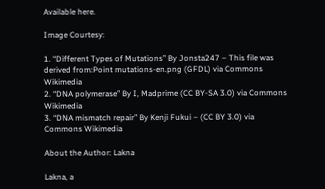Available here.

Image Courtesy:

1. “Different Types of Mutations” By Jonsta247 – This file was derived from:Point mutations-en.png (GFDL) via Commons Wikimedia
2. “DNA polymerase” By I, Madprime (CC BY-SA 3.0) via Commons Wikimedia
3. “DNA mismatch repair” By Kenji Fukui – (CC BY 3.0) via Commons Wikimedia

About the Author: Lakna

Lakna, a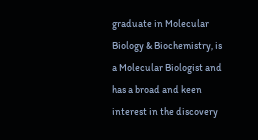graduate in Molecular Biology & Biochemistry, is a Molecular Biologist and has a broad and keen interest in the discovery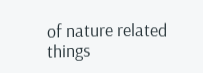of nature related things